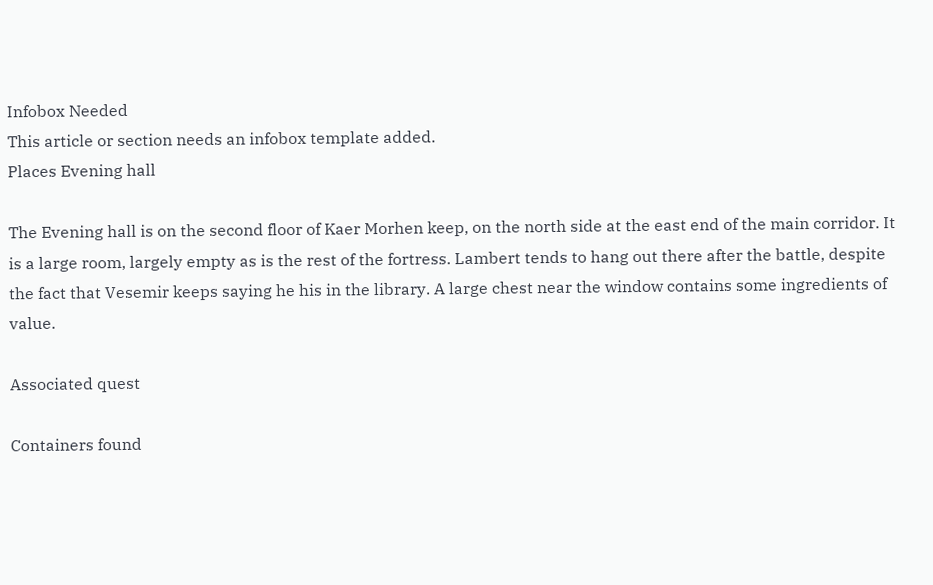Infobox Needed
This article or section needs an infobox template added.
Places Evening hall

The Evening hall is on the second floor of Kaer Morhen keep, on the north side at the east end of the main corridor. It is a large room, largely empty as is the rest of the fortress. Lambert tends to hang out there after the battle, despite the fact that Vesemir keeps saying he his in the library. A large chest near the window contains some ingredients of value.

Associated quest

Containers found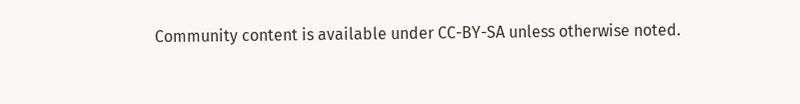Community content is available under CC-BY-SA unless otherwise noted.